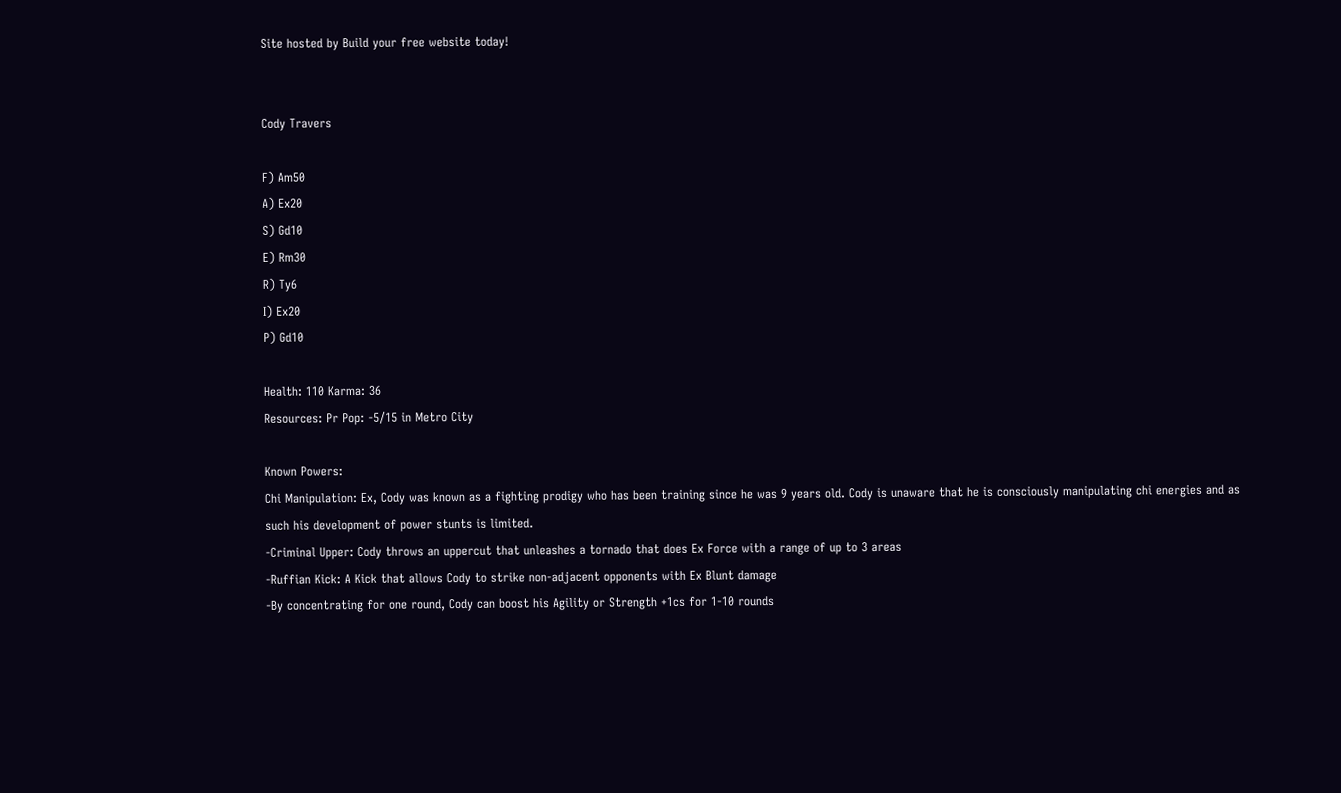Site hosted by Build your free website today!


Cody Travers

F) Am50
A) Ex20
S) Gd10
E) Rm30
R) Ty6
I) Ex20
P) Gd10

Health: 110 Karma: 36
Resources: Pr Pop: -5/15 in Metro City

Known Powers:
Chi Manipulation: Ex, Cody was known as a fighting prodigy who has been training since he was 9 years old. Cody is unaware that he is consciously manipulating chi energies and as such his development of power stunts is limited.
-Criminal Upper: Cody throws an uppercut that unleashes a tornado that does Ex Force with a range of up to 3 areas
-Ruffian Kick: A Kick that allows Cody to strike non-adjacent opponents with Ex Blunt damage
-By concentrating for one round, Cody can boost his Agility or Strength +1cs for 1-10 rounds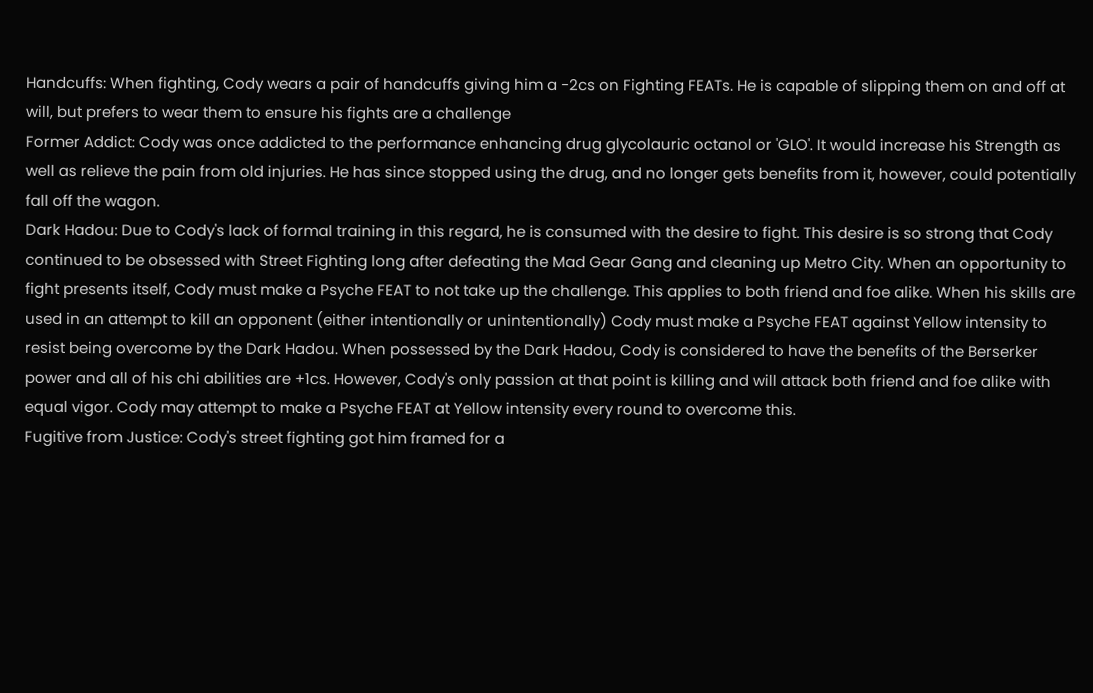Handcuffs: When fighting, Cody wears a pair of handcuffs giving him a -2cs on Fighting FEATs. He is capable of slipping them on and off at will, but prefers to wear them to ensure his fights are a challenge
Former Addict: Cody was once addicted to the performance enhancing drug glycolauric octanol or 'GLO'. It would increase his Strength as well as relieve the pain from old injuries. He has since stopped using the drug, and no longer gets benefits from it, however, could potentially fall off the wagon.
Dark Hadou: Due to Cody's lack of formal training in this regard, he is consumed with the desire to fight. This desire is so strong that Cody continued to be obsessed with Street Fighting long after defeating the Mad Gear Gang and cleaning up Metro City. When an opportunity to fight presents itself, Cody must make a Psyche FEAT to not take up the challenge. This applies to both friend and foe alike. When his skills are used in an attempt to kill an opponent (either intentionally or unintentionally) Cody must make a Psyche FEAT against Yellow intensity to resist being overcome by the Dark Hadou. When possessed by the Dark Hadou, Cody is considered to have the benefits of the Berserker power and all of his chi abilities are +1cs. However, Cody's only passion at that point is killing and will attack both friend and foe alike with equal vigor. Cody may attempt to make a Psyche FEAT at Yellow intensity every round to overcome this.
Fugitive from Justice: Cody's street fighting got him framed for a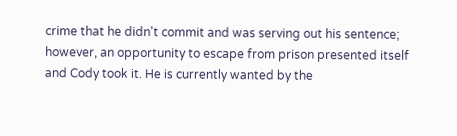crime that he didn't commit and was serving out his sentence; however, an opportunity to escape from prison presented itself and Cody took it. He is currently wanted by the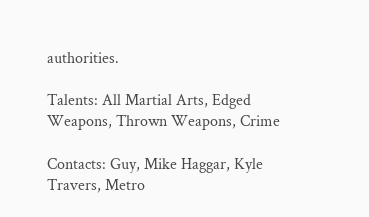authorities.

Talents: All Martial Arts, Edged Weapons, Thrown Weapons, Crime

Contacts: Guy, Mike Haggar, Kyle Travers, Metro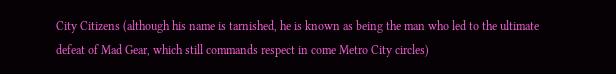City Citizens (although his name is tarnished, he is known as being the man who led to the ultimate defeat of Mad Gear, which still commands respect in come Metro City circles)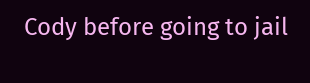Cody before going to jail